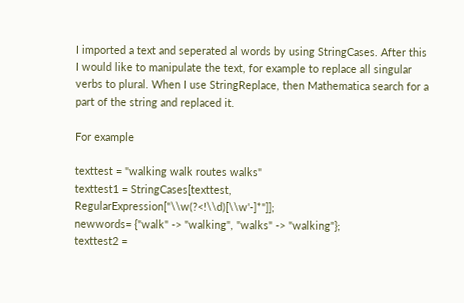I imported a text and seperated al words by using StringCases. After this I would like to manipulate the text, for example to replace all singular verbs to plural. When I use StringReplace, then Mathematica search for a part of the string and replaced it.

For example

texttest = "walking walk routes walks"
texttest1 = StringCases[texttest, RegularExpression["\\w(?<!\\d)[\\w'-]*"]];
newwords= {"walk" -> "walking", "walks" -> "walking"};
texttest2 =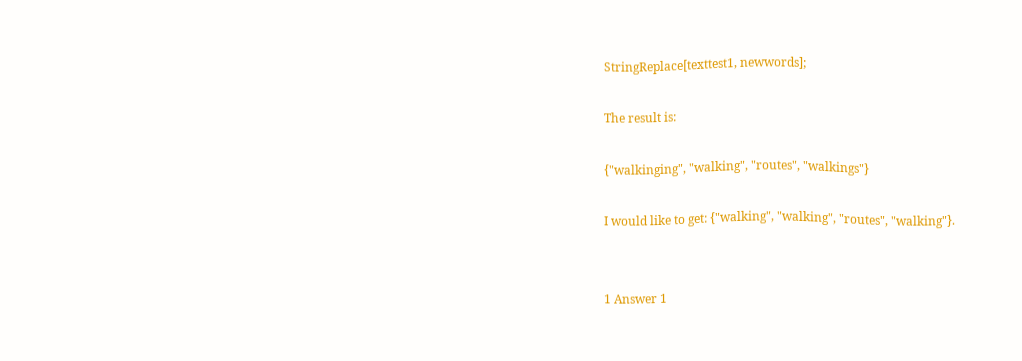StringReplace[texttest1, newwords];

The result is:

{"walkinging", "walking", "routes", "walkings"}

I would like to get: {"walking", "walking", "routes", "walking"}.


1 Answer 1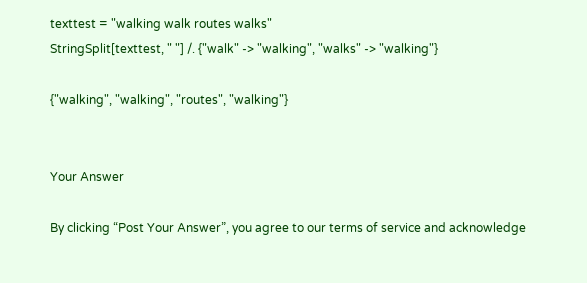texttest = "walking walk routes walks"
StringSplit[texttest, " "] /. {"walk" -> "walking", "walks" -> "walking"}

{"walking", "walking", "routes", "walking"}


Your Answer

By clicking “Post Your Answer”, you agree to our terms of service and acknowledge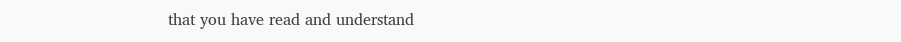that you have read and understand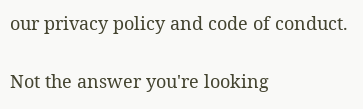our privacy policy and code of conduct.

Not the answer you're looking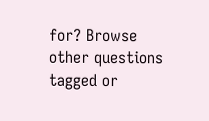for? Browse other questions tagged or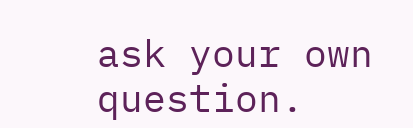ask your own question.